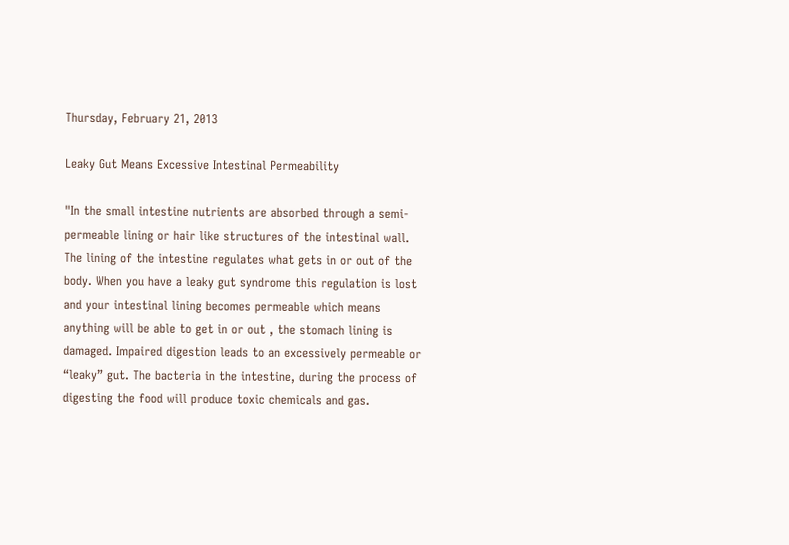Thursday, February 21, 2013

Leaky Gut Means Excessive Intestinal Permeability

"In the small intestine nutrients are absorbed through a semi-permeable lining or hair like structures of the intestinal wall. The lining of the intestine regulates what gets in or out of the body. When you have a leaky gut syndrome this regulation is lost and your intestinal lining becomes permeable which means anything will be able to get in or out , the stomach lining is damaged. Impaired digestion leads to an excessively permeable or “leaky” gut. The bacteria in the intestine, during the process of digesting the food will produce toxic chemicals and gas.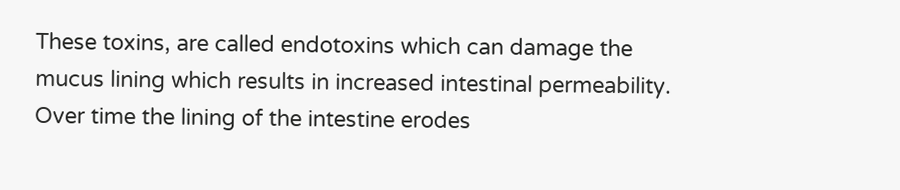These toxins, are called endotoxins which can damage the mucus lining which results in increased intestinal permeability. Over time the lining of the intestine erodes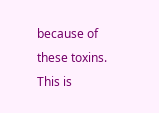because of these toxins. This is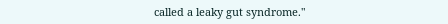called a leaky gut syndrome."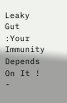Leaky Gut :Your Immunity Depends On It ! -